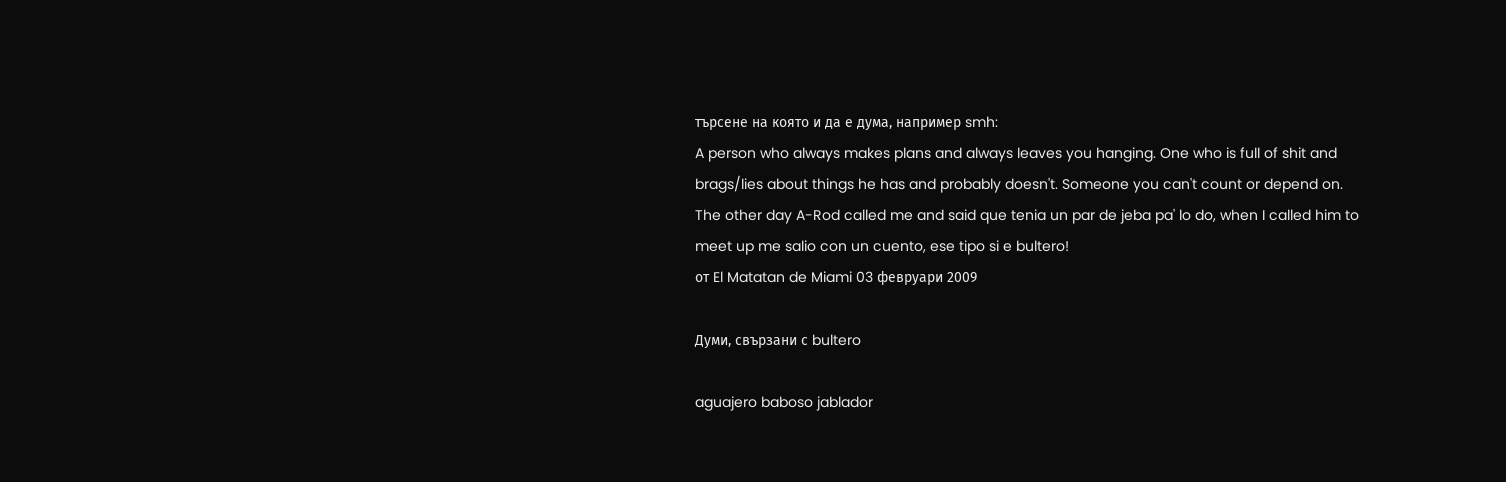търсене на която и да е дума, например smh:
A person who always makes plans and always leaves you hanging. One who is full of shit and brags/lies about things he has and probably doesn't. Someone you can't count or depend on.
The other day A-Rod called me and said que tenia un par de jeba pa' lo do, when I called him to meet up me salio con un cuento, ese tipo si e bultero!
от El Matatan de Miami 03 февруари 2009

Думи, свързани с bultero

aguajero baboso jablador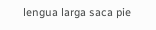lengua larga saca pie